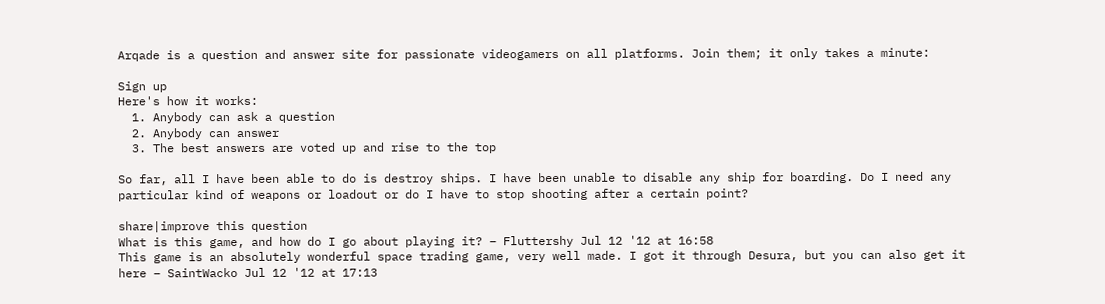Arqade is a question and answer site for passionate videogamers on all platforms. Join them; it only takes a minute:

Sign up
Here's how it works:
  1. Anybody can ask a question
  2. Anybody can answer
  3. The best answers are voted up and rise to the top

So far, all I have been able to do is destroy ships. I have been unable to disable any ship for boarding. Do I need any particular kind of weapons or loadout or do I have to stop shooting after a certain point?

share|improve this question
What is this game, and how do I go about playing it? – Fluttershy Jul 12 '12 at 16:58
This game is an absolutely wonderful space trading game, very well made. I got it through Desura, but you can also get it here – SaintWacko Jul 12 '12 at 17:13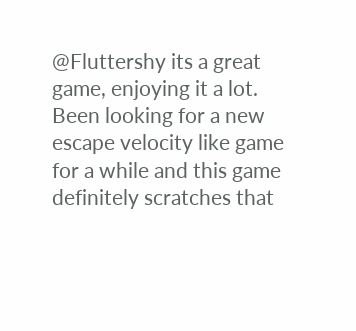@Fluttershy its a great game, enjoying it a lot. Been looking for a new escape velocity like game for a while and this game definitely scratches that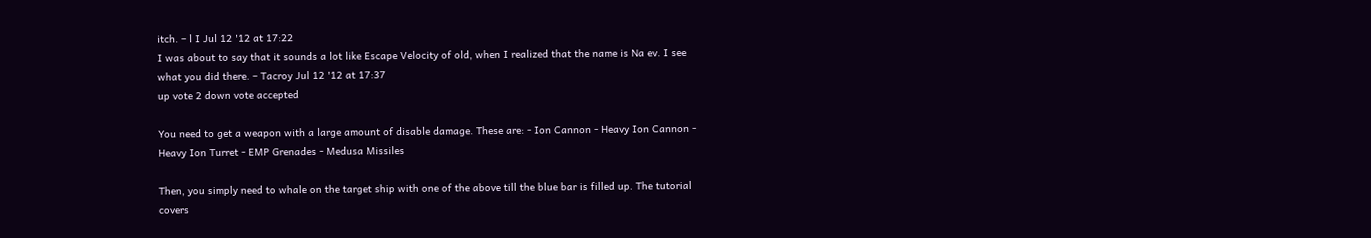itch. – l I Jul 12 '12 at 17:22
I was about to say that it sounds a lot like Escape Velocity of old, when I realized that the name is Na ev. I see what you did there. – Tacroy Jul 12 '12 at 17:37
up vote 2 down vote accepted

You need to get a weapon with a large amount of disable damage. These are: - Ion Cannon - Heavy Ion Cannon - Heavy Ion Turret - EMP Grenades - Medusa Missiles

Then, you simply need to whale on the target ship with one of the above till the blue bar is filled up. The tutorial covers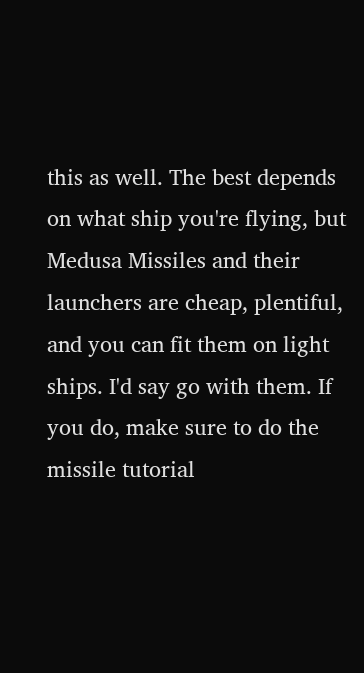this as well. The best depends on what ship you're flying, but Medusa Missiles and their launchers are cheap, plentiful, and you can fit them on light ships. I'd say go with them. If you do, make sure to do the missile tutorial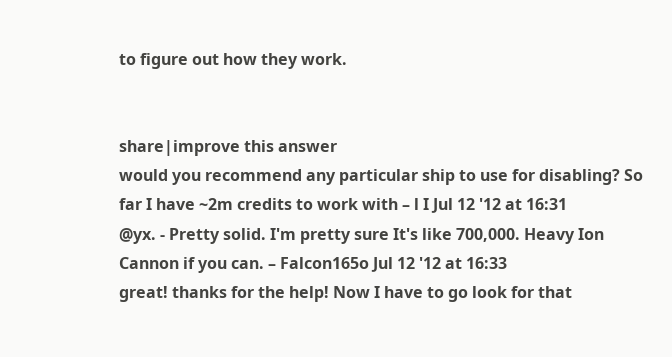to figure out how they work.


share|improve this answer
would you recommend any particular ship to use for disabling? So far I have ~2m credits to work with – l I Jul 12 '12 at 16:31
@yx. - Pretty solid. I'm pretty sure It's like 700,000. Heavy Ion Cannon if you can. – Falcon165o Jul 12 '12 at 16:33
great! thanks for the help! Now I have to go look for that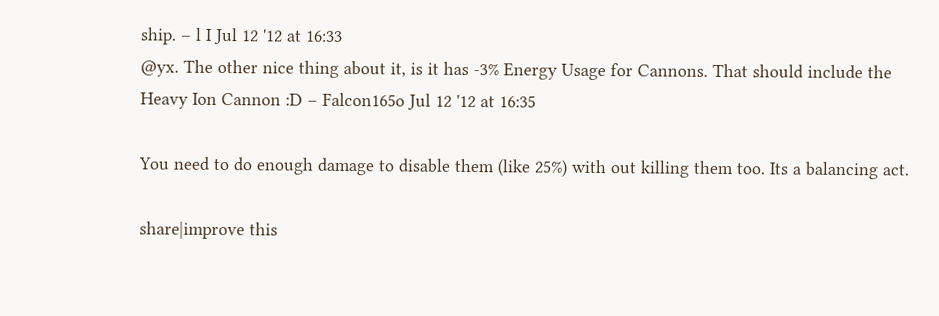ship. – l I Jul 12 '12 at 16:33
@yx. The other nice thing about it, is it has -3% Energy Usage for Cannons. That should include the Heavy Ion Cannon :D – Falcon165o Jul 12 '12 at 16:35

You need to do enough damage to disable them (like 25%) with out killing them too. Its a balancing act.

share|improve this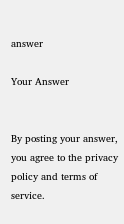answer

Your Answer


By posting your answer, you agree to the privacy policy and terms of service.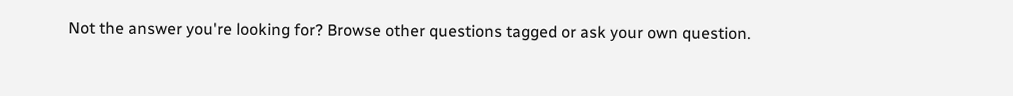Not the answer you're looking for? Browse other questions tagged or ask your own question.